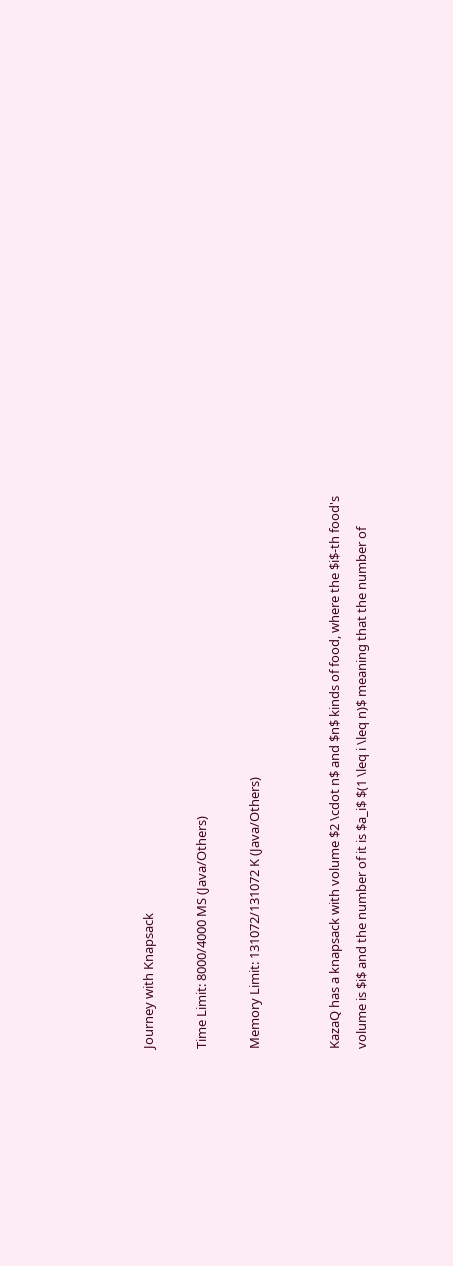Journey with Knapsack

Time Limit: 8000/4000 MS (Java/Others)

Memory Limit: 131072/131072 K (Java/Others)


KazaQ has a knapsack with volume $2 \cdot n$ and $n$ kinds of food, where the $i$-th food's volume is $i$ and the number of it is $a_i$ $(1 \leq i \leq n)$ meaning that the number of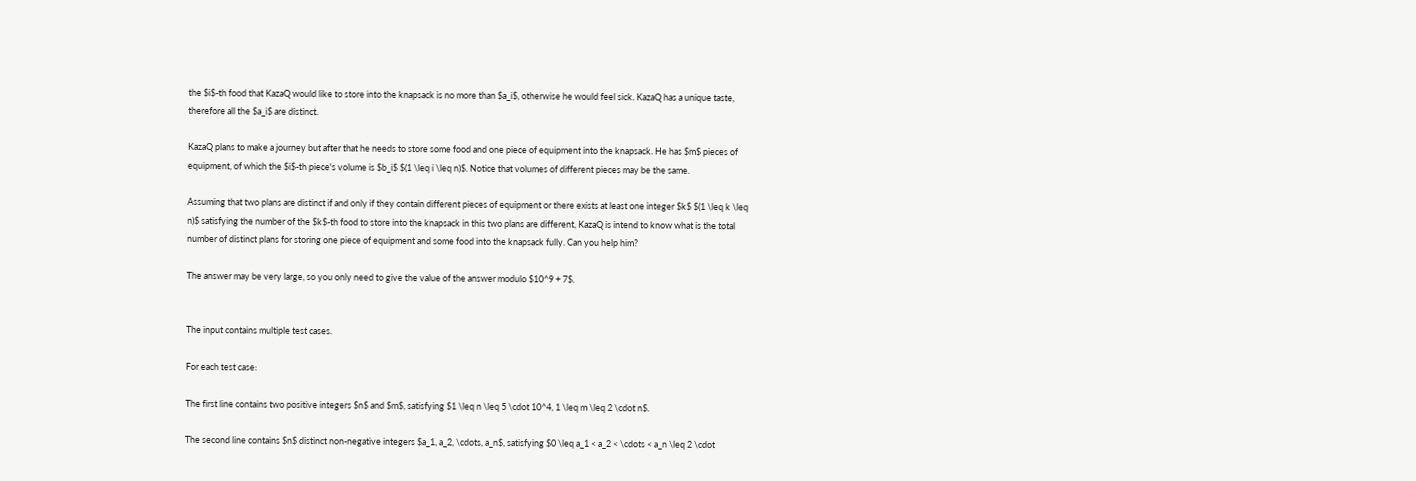the $i$-th food that KazaQ would like to store into the knapsack is no more than $a_i$, otherwise he would feel sick. KazaQ has a unique taste, therefore all the $a_i$ are distinct.

KazaQ plans to make a journey but after that he needs to store some food and one piece of equipment into the knapsack. He has $m$ pieces of equipment, of which the $i$-th piece's volume is $b_i$ $(1 \leq i \leq n)$. Notice that volumes of different pieces may be the same.

Assuming that two plans are distinct if and only if they contain different pieces of equipment or there exists at least one integer $k$ $(1 \leq k \leq n)$ satisfying the number of the $k$-th food to store into the knapsack in this two plans are different, KazaQ is intend to know what is the total number of distinct plans for storing one piece of equipment and some food into the knapsack fully. Can you help him?

The answer may be very large, so you only need to give the value of the answer modulo $10^9 + 7$.


The input contains multiple test cases.

For each test case:

The first line contains two positive integers $n$ and $m$, satisfying $1 \leq n \leq 5 \cdot 10^4, 1 \leq m \leq 2 \cdot n$.

The second line contains $n$ distinct non-negative integers $a_1, a_2, \cdots, a_n$, satisfying $0 \leq a_1 < a_2 < \cdots < a_n \leq 2 \cdot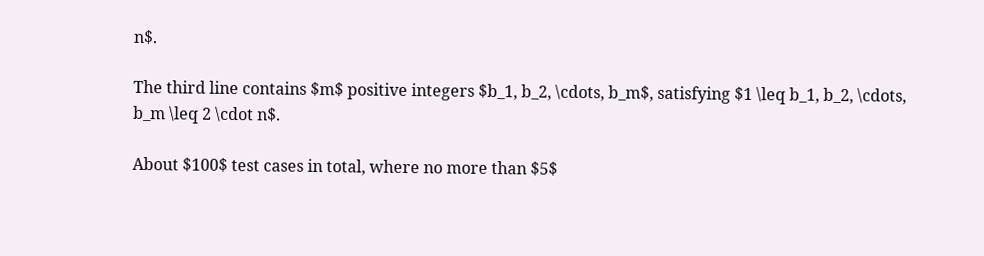n$.

The third line contains $m$ positive integers $b_1, b_2, \cdots, b_m$, satisfying $1 \leq b_1, b_2, \cdots, b_m \leq 2 \cdot n$.

About $100$ test cases in total, where no more than $5$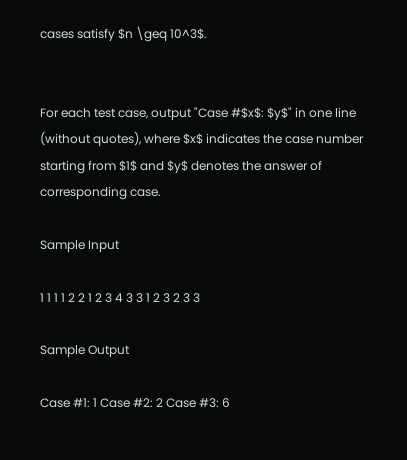cases satisfy $n \geq 10^3$.


For each test case, output "Case #$x$: $y$" in one line (without quotes), where $x$ indicates the case number starting from $1$ and $y$ denotes the answer of corresponding case.

Sample Input

1 1 1 1 2 2 1 2 3 4 3 3 1 2 3 2 3 3

Sample Output

Case #1: 1 Case #2: 2 Case #3: 6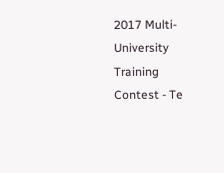2017 Multi-University Training Contest - Te